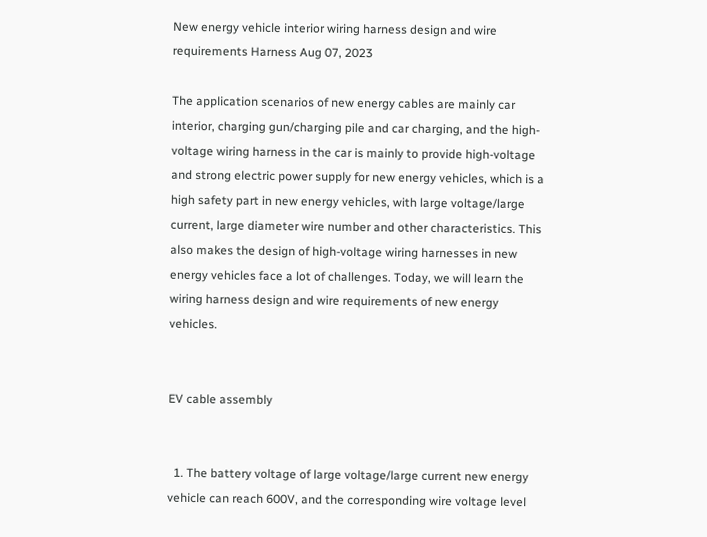New energy vehicle interior wiring harness design and wire requirements Harness Aug 07, 2023

The application scenarios of new energy cables are mainly car interior, charging gun/charging pile and car charging, and the high-voltage wiring harness in the car is mainly to provide high-voltage and strong electric power supply for new energy vehicles, which is a high safety part in new energy vehicles, with large voltage/large current, large diameter wire number and other characteristics. This also makes the design of high-voltage wiring harnesses in new energy vehicles face a lot of challenges. Today, we will learn the wiring harness design and wire requirements of new energy vehicles.


EV cable assembly


  1. The battery voltage of large voltage/large current new energy vehicle can reach 600V, and the corresponding wire voltage level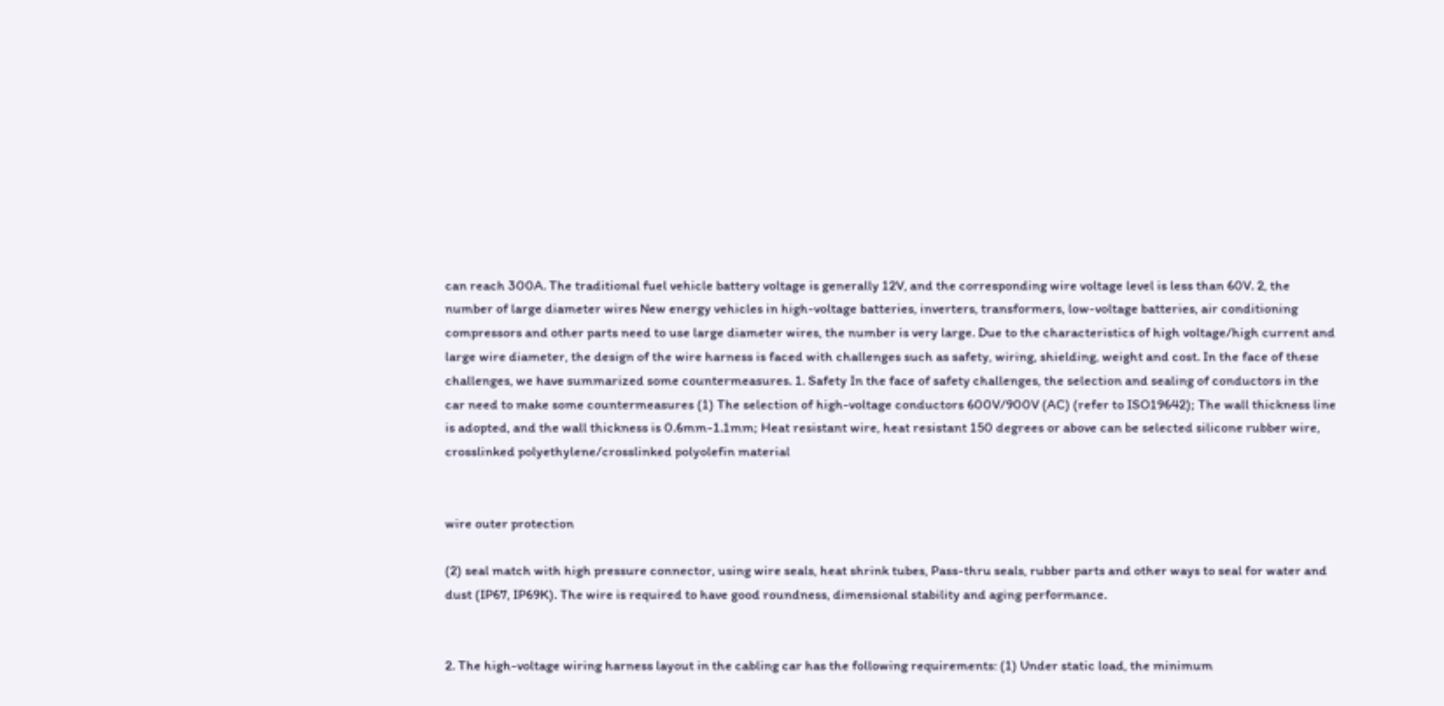can reach 300A. The traditional fuel vehicle battery voltage is generally 12V, and the corresponding wire voltage level is less than 60V. 2, the number of large diameter wires New energy vehicles in high-voltage batteries, inverters, transformers, low-voltage batteries, air conditioning compressors and other parts need to use large diameter wires, the number is very large. Due to the characteristics of high voltage/high current and large wire diameter, the design of the wire harness is faced with challenges such as safety, wiring, shielding, weight and cost. In the face of these challenges, we have summarized some countermeasures. 1. Safety In the face of safety challenges, the selection and sealing of conductors in the car need to make some countermeasures (1) The selection of high-voltage conductors 600V/900V (AC) (refer to ISO19642); The wall thickness line is adopted, and the wall thickness is 0.6mm-1.1mm; Heat resistant wire, heat resistant 150 degrees or above can be selected silicone rubber wire, crosslinked polyethylene/crosslinked polyolefin material


wire outer protection

(2) seal match with high pressure connector, using wire seals, heat shrink tubes, Pass-thru seals, rubber parts and other ways to seal for water and dust (IP67, IP69K). The wire is required to have good roundness, dimensional stability and aging performance.


2. The high-voltage wiring harness layout in the cabling car has the following requirements: (1) Under static load, the minimum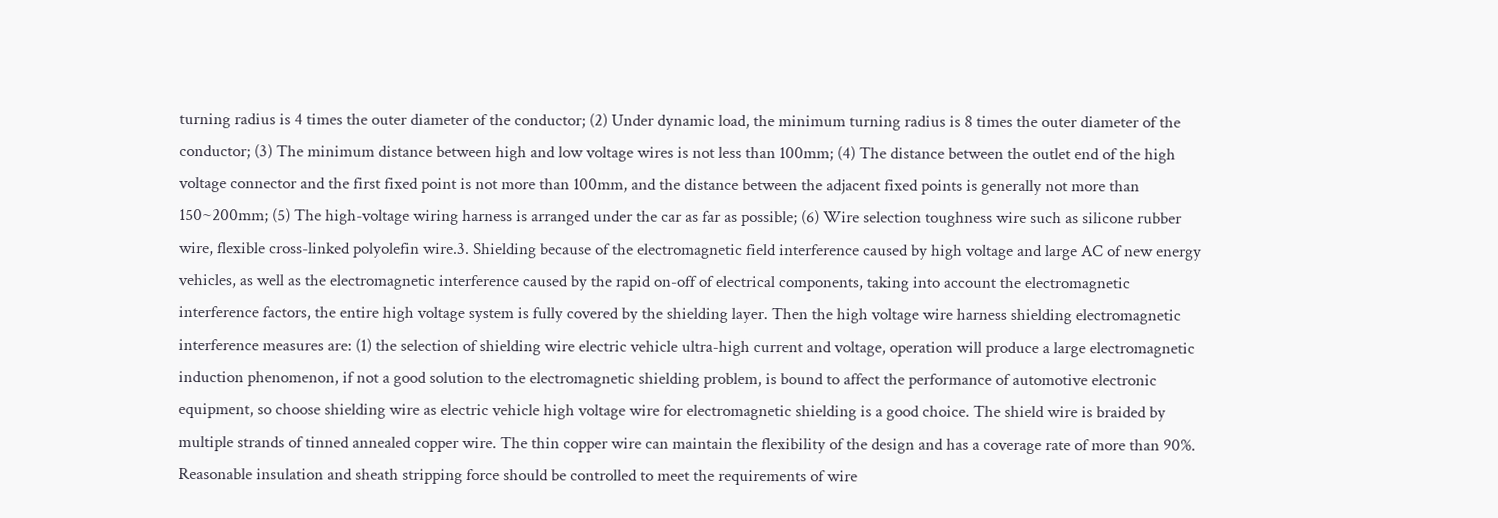turning radius is 4 times the outer diameter of the conductor; (2) Under dynamic load, the minimum turning radius is 8 times the outer diameter of the conductor; (3) The minimum distance between high and low voltage wires is not less than 100mm; (4) The distance between the outlet end of the high voltage connector and the first fixed point is not more than 100mm, and the distance between the adjacent fixed points is generally not more than 150~200mm; (5) The high-voltage wiring harness is arranged under the car as far as possible; (6) Wire selection toughness wire such as silicone rubber wire, flexible cross-linked polyolefin wire.3. Shielding because of the electromagnetic field interference caused by high voltage and large AC of new energy vehicles, as well as the electromagnetic interference caused by the rapid on-off of electrical components, taking into account the electromagnetic interference factors, the entire high voltage system is fully covered by the shielding layer. Then the high voltage wire harness shielding electromagnetic interference measures are: (1) the selection of shielding wire electric vehicle ultra-high current and voltage, operation will produce a large electromagnetic induction phenomenon, if not a good solution to the electromagnetic shielding problem, is bound to affect the performance of automotive electronic equipment, so choose shielding wire as electric vehicle high voltage wire for electromagnetic shielding is a good choice. The shield wire is braided by multiple strands of tinned annealed copper wire. The thin copper wire can maintain the flexibility of the design and has a coverage rate of more than 90%. Reasonable insulation and sheath stripping force should be controlled to meet the requirements of wire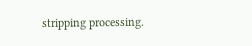stripping processing.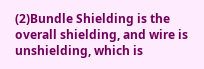(2)Bundle Shielding is the overall shielding, and wire is unshielding, which is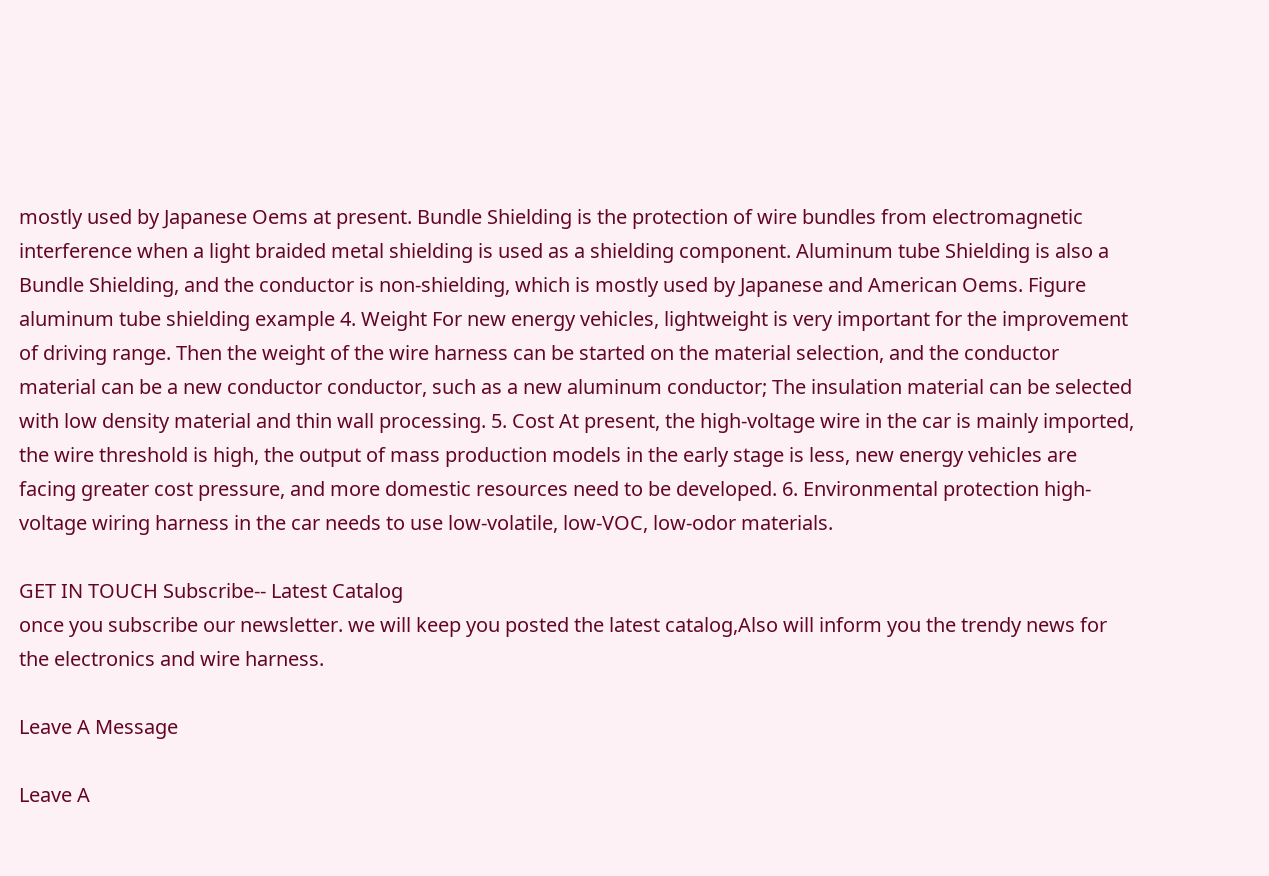mostly used by Japanese Oems at present. Bundle Shielding is the protection of wire bundles from electromagnetic interference when a light braided metal shielding is used as a shielding component. Aluminum tube Shielding is also a Bundle Shielding, and the conductor is non-shielding, which is mostly used by Japanese and American Oems. Figure aluminum tube shielding example 4. Weight For new energy vehicles, lightweight is very important for the improvement of driving range. Then the weight of the wire harness can be started on the material selection, and the conductor material can be a new conductor conductor, such as a new aluminum conductor; The insulation material can be selected with low density material and thin wall processing. 5. Cost At present, the high-voltage wire in the car is mainly imported, the wire threshold is high, the output of mass production models in the early stage is less, new energy vehicles are facing greater cost pressure, and more domestic resources need to be developed. 6. Environmental protection high-voltage wiring harness in the car needs to use low-volatile, low-VOC, low-odor materials.

GET IN TOUCH Subscribe-- Latest Catalog
once you subscribe our newsletter. we will keep you posted the latest catalog,Also will inform you the trendy news for the electronics and wire harness.

Leave A Message

Leave A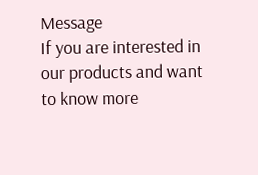Message
If you are interested in our products and want to know more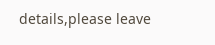details,please leave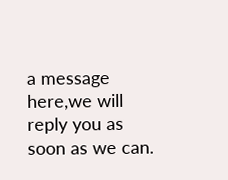a message here,we will reply you as soon as we can.